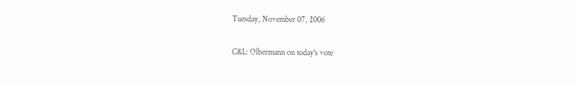Tuesday, November 07, 2006

C&L: Olbermann on today's vote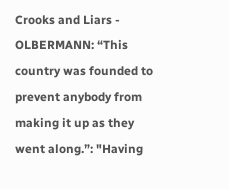Crooks and Liars - OLBERMANN: “This country was founded to prevent anybody from making it up as they went along.”: "Having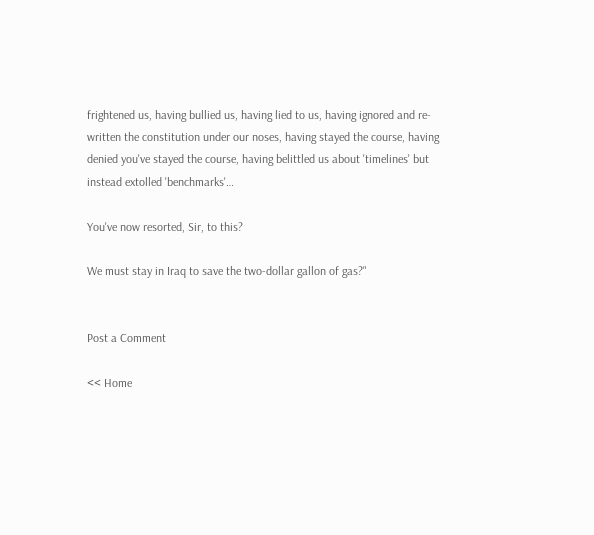frightened us, having bullied us, having lied to us, having ignored and re-written the constitution under our noses, having stayed the course, having denied you've stayed the course, having belittled us about 'timelines' but instead extolled 'benchmarks'…

You've now resorted, Sir, to this?

We must stay in Iraq to save the two-dollar gallon of gas?"


Post a Comment

<< Home